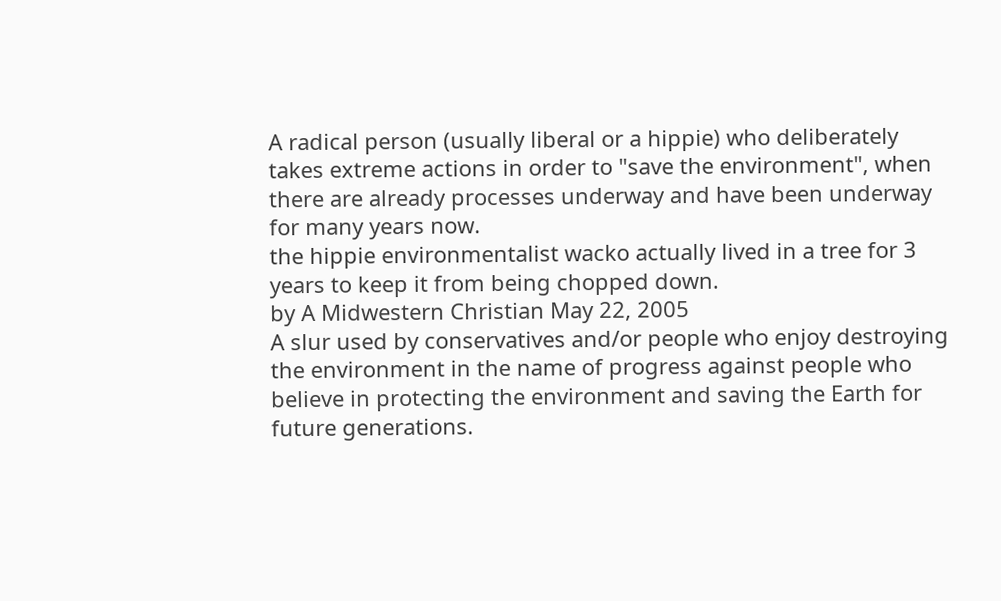A radical person (usually liberal or a hippie) who deliberately takes extreme actions in order to "save the environment", when there are already processes underway and have been underway for many years now.
the hippie environmentalist wacko actually lived in a tree for 3 years to keep it from being chopped down.
by A Midwestern Christian May 22, 2005
A slur used by conservatives and/or people who enjoy destroying the environment in the name of progress against people who believe in protecting the environment and saving the Earth for future generations.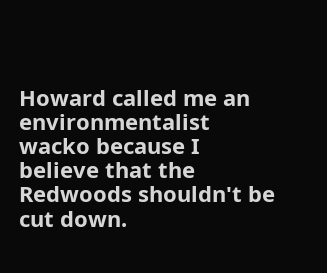Howard called me an environmentalist wacko because I believe that the Redwoods shouldn't be cut down.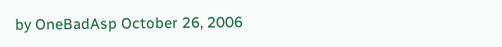by OneBadAsp October 26, 2006